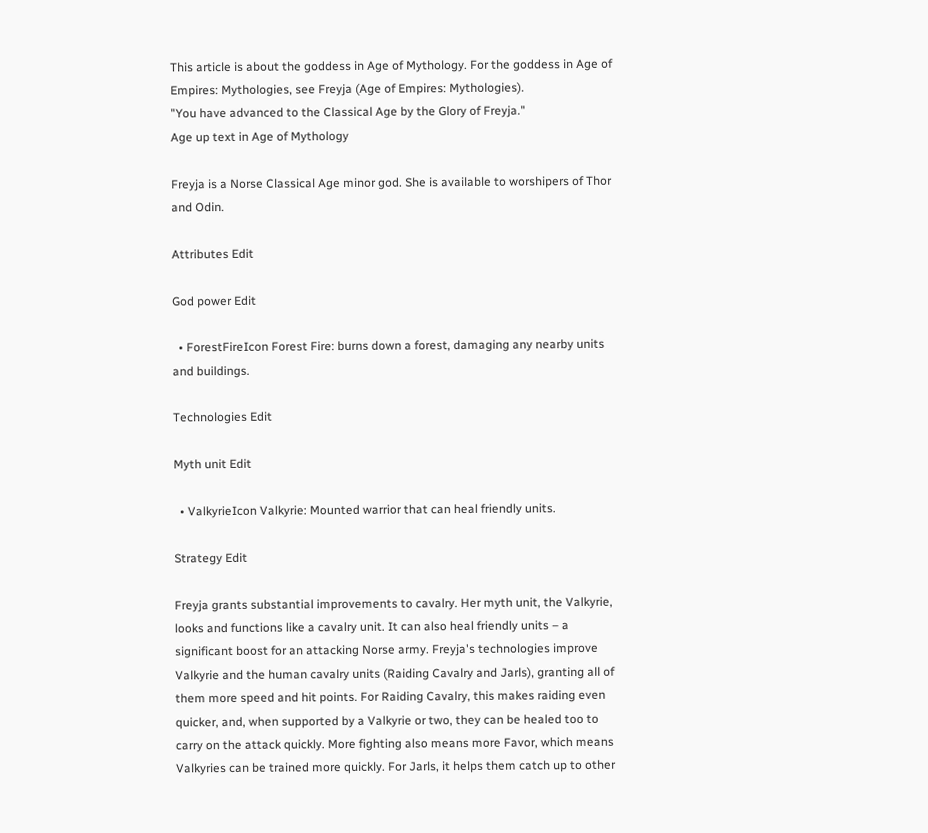This article is about the goddess in Age of Mythology. For the goddess in Age of Empires: Mythologies, see Freyja (Age of Empires: Mythologies).
"You have advanced to the Classical Age by the Glory of Freyja."
Age up text in Age of Mythology

Freyja is a Norse Classical Age minor god. She is available to worshipers of Thor and Odin.

Attributes Edit

God power Edit

  • ForestFireIcon Forest Fire: burns down a forest, damaging any nearby units and buildings.

Technologies Edit

Myth unit Edit

  • ValkyrieIcon Valkyrie: Mounted warrior that can heal friendly units.

Strategy Edit

Freyja grants substantial improvements to cavalry. Her myth unit, the Valkyrie, looks and functions like a cavalry unit. It can also heal friendly units – a significant boost for an attacking Norse army. Freyja's technologies improve Valkyrie and the human cavalry units (Raiding Cavalry and Jarls), granting all of them more speed and hit points. For Raiding Cavalry, this makes raiding even quicker, and, when supported by a Valkyrie or two, they can be healed too to carry on the attack quickly. More fighting also means more Favor, which means Valkyries can be trained more quickly. For Jarls, it helps them catch up to other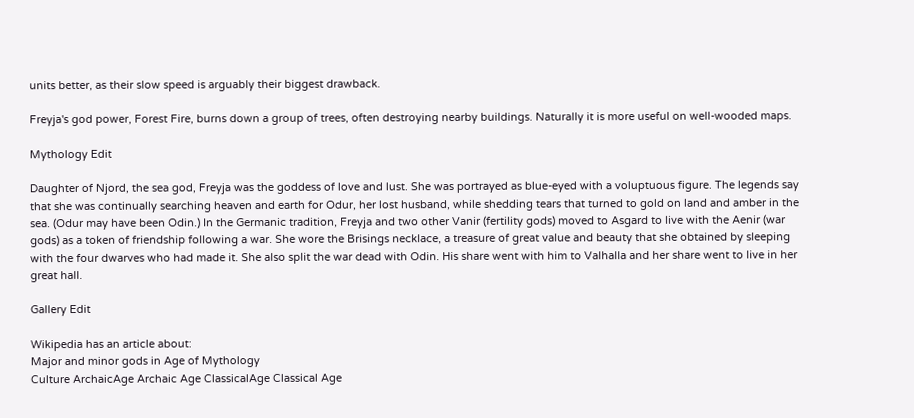units better, as their slow speed is arguably their biggest drawback.

Freyja's god power, Forest Fire, burns down a group of trees, often destroying nearby buildings. Naturally it is more useful on well-wooded maps.

Mythology Edit

Daughter of Njord, the sea god, Freyja was the goddess of love and lust. She was portrayed as blue-eyed with a voluptuous figure. The legends say that she was continually searching heaven and earth for Odur, her lost husband, while shedding tears that turned to gold on land and amber in the sea. (Odur may have been Odin.) In the Germanic tradition, Freyja and two other Vanir (fertility gods) moved to Asgard to live with the Aenir (war gods) as a token of friendship following a war. She wore the Brisings necklace, a treasure of great value and beauty that she obtained by sleeping with the four dwarves who had made it. She also split the war dead with Odin. His share went with him to Valhalla and her share went to live in her great hall.

Gallery Edit

Wikipedia has an article about:
Major and minor gods in Age of Mythology
Culture ArchaicAge Archaic Age ClassicalAge Classical Age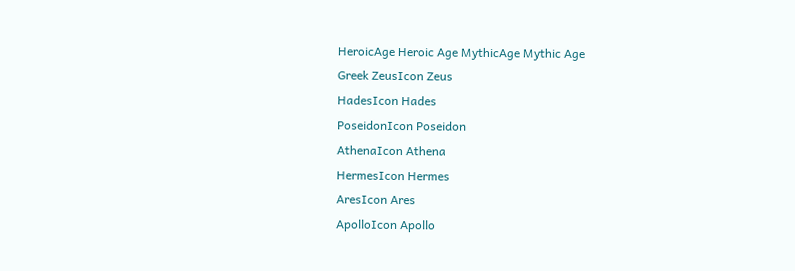HeroicAge Heroic Age MythicAge Mythic Age
Greek ZeusIcon Zeus
HadesIcon Hades
PoseidonIcon Poseidon
AthenaIcon Athena
HermesIcon Hermes
AresIcon Ares
ApolloIcon Apollo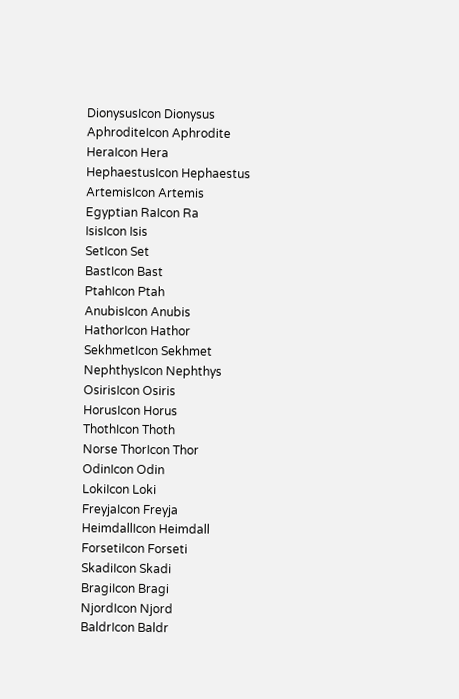DionysusIcon Dionysus
AphroditeIcon Aphrodite
HeraIcon Hera
HephaestusIcon Hephaestus
ArtemisIcon Artemis
Egyptian RaIcon Ra
IsisIcon Isis
SetIcon Set
BastIcon Bast
PtahIcon Ptah
AnubisIcon Anubis
HathorIcon Hathor
SekhmetIcon Sekhmet
NephthysIcon Nephthys
OsirisIcon Osiris
HorusIcon Horus
ThothIcon Thoth
Norse ThorIcon Thor
OdinIcon Odin
LokiIcon Loki
FreyjaIcon Freyja
HeimdallIcon Heimdall
ForsetiIcon Forseti
SkadiIcon Skadi
BragiIcon Bragi
NjordIcon Njord
BaldrIcon Baldr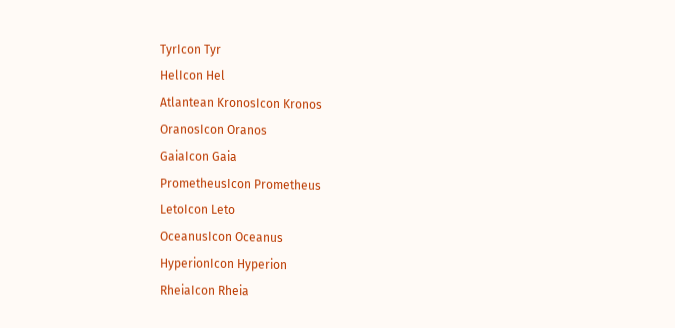TyrIcon Tyr
HelIcon Hel
Atlantean KronosIcon Kronos
OranosIcon Oranos
GaiaIcon Gaia
PrometheusIcon Prometheus
LetoIcon Leto
OceanusIcon Oceanus
HyperionIcon Hyperion
RheiaIcon Rheia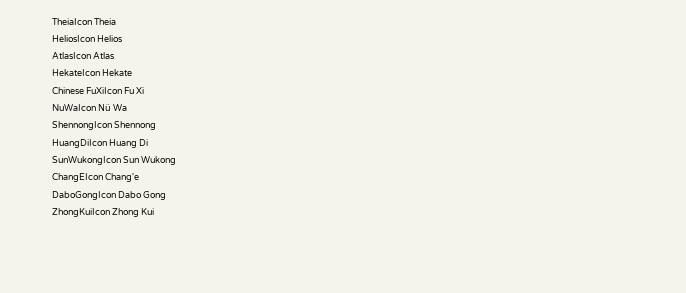TheiaIcon Theia
HeliosIcon Helios
AtlasIcon Atlas
HekateIcon Hekate
Chinese FuXiIcon Fu Xi
NuWaIcon Nü Wa
ShennongIcon Shennong
HuangDiIcon Huang Di
SunWukongIcon Sun Wukong
ChangEIcon Chang'e
DaboGongIcon Dabo Gong
ZhongKuiIcon Zhong Kui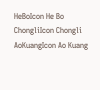HeBoIcon He Bo
ChongliIcon Chongli
AoKuangIcon Ao Kuang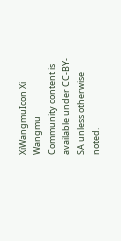XiWangmuIcon Xi Wangmu
Community content is available under CC-BY-SA unless otherwise noted.